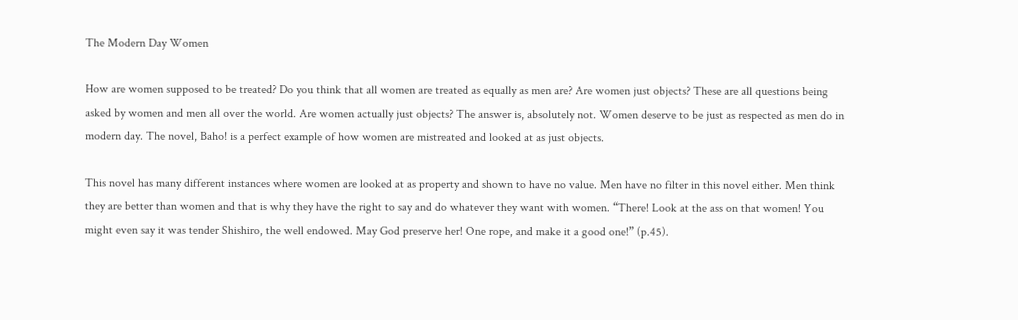The Modern Day Women

How are women supposed to be treated? Do you think that all women are treated as equally as men are? Are women just objects? These are all questions being asked by women and men all over the world. Are women actually just objects? The answer is, absolutely not. Women deserve to be just as respected as men do in modern day. The novel, Baho! is a perfect example of how women are mistreated and looked at as just objects.

This novel has many different instances where women are looked at as property and shown to have no value. Men have no filter in this novel either. Men think they are better than women and that is why they have the right to say and do whatever they want with women. “There! Look at the ass on that women! You might even say it was tender Shishiro, the well endowed. May God preserve her! One rope, and make it a good one!” (p.45).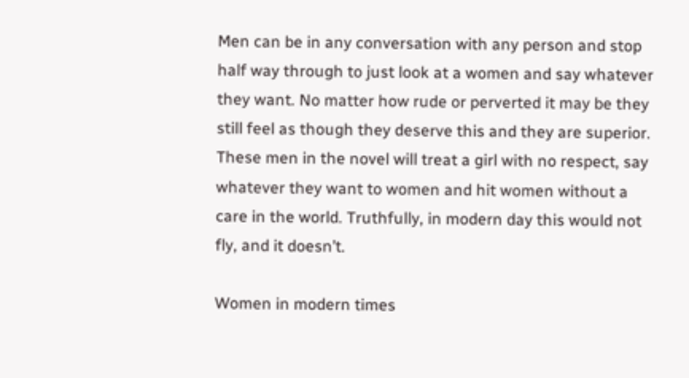Men can be in any conversation with any person and stop half way through to just look at a women and say whatever they want. No matter how rude or perverted it may be they still feel as though they deserve this and they are superior. These men in the novel will treat a girl with no respect, say whatever they want to women and hit women without a care in the world. Truthfully, in modern day this would not fly, and it doesn’t.

Women in modern times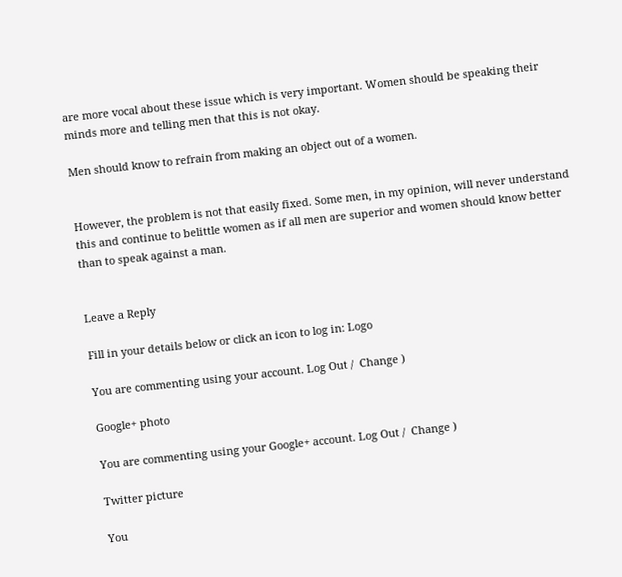are more vocal about these issue which is very important. Women should be speaking their minds more and telling men that this is not okay.

Men should know to refrain from making an object out of a women.


However, the problem is not that easily fixed. Some men, in my opinion, will never understand this and continue to belittle women as if all men are superior and women should know better than to speak against a man.


Leave a Reply

Fill in your details below or click an icon to log in: Logo

You are commenting using your account. Log Out /  Change )

Google+ photo

You are commenting using your Google+ account. Log Out /  Change )

Twitter picture

You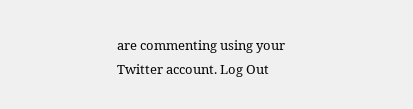are commenting using your Twitter account. Log Out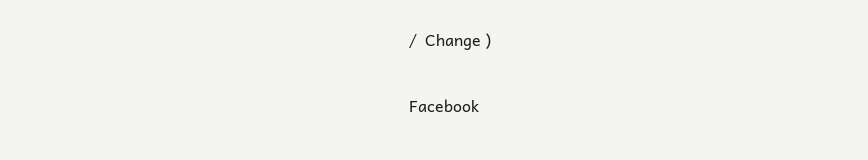/  Change )

Facebook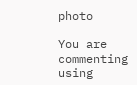photo

You are commenting using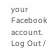your Facebook account. Log Out /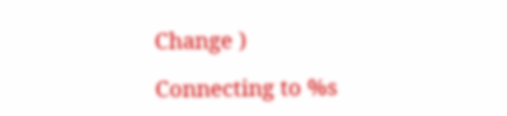Change )

Connecting to %s